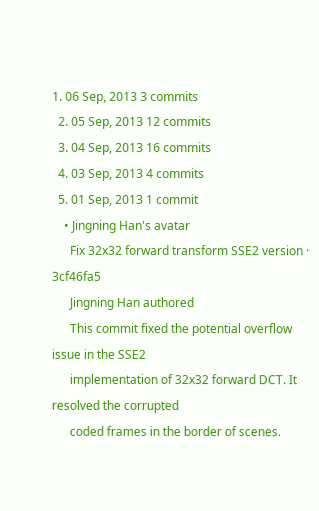1. 06 Sep, 2013 3 commits
  2. 05 Sep, 2013 12 commits
  3. 04 Sep, 2013 16 commits
  4. 03 Sep, 2013 4 commits
  5. 01 Sep, 2013 1 commit
    • Jingning Han's avatar
      Fix 32x32 forward transform SSE2 version · 3cf46fa5
      Jingning Han authored
      This commit fixed the potential overflow issue in the SSE2
      implementation of 32x32 forward DCT. It resolved the corrupted
      coded frames in the border of scenes.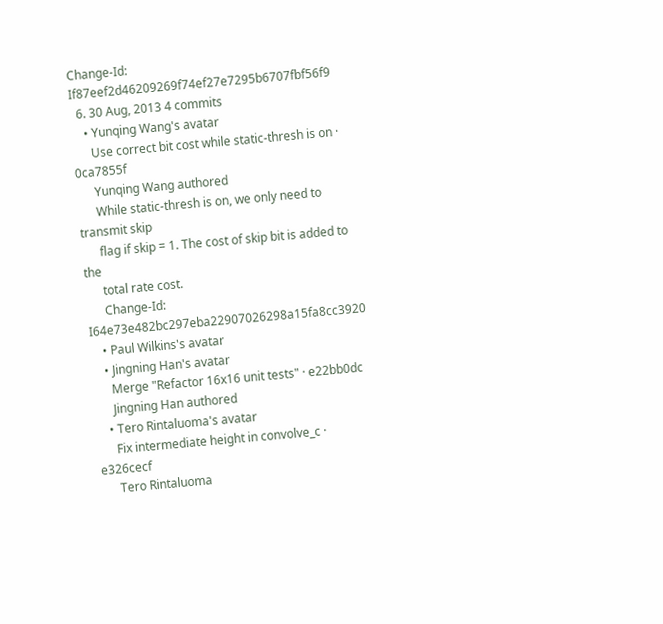Change-Id: If87eef2d46209269f74ef27e7295b6707fbf56f9
  6. 30 Aug, 2013 4 commits
    • Yunqing Wang's avatar
      Use correct bit cost while static-thresh is on · 0ca7855f
      Yunqing Wang authored
      While static-thresh is on, we only need to transmit skip
      flag if skip = 1. The cost of skip bit is added to the
      total rate cost.
      Change-Id: I64e73e482bc297eba22907026298a15fa8cc3920
    • Paul Wilkins's avatar
    • Jingning Han's avatar
      Merge "Refactor 16x16 unit tests" · e22bb0dc
      Jingning Han authored
    • Tero Rintaluoma's avatar
      Fix intermediate height in convolve_c · e326cecf
      Tero Rintaluoma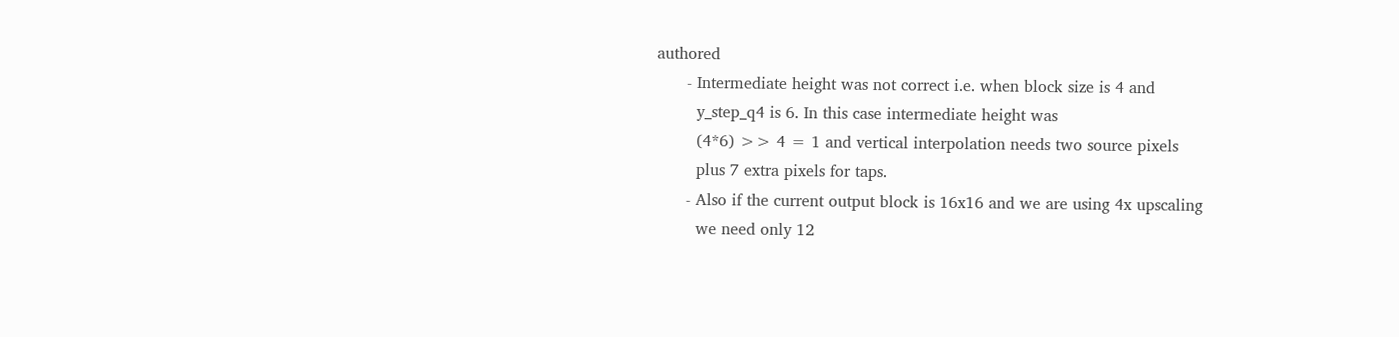authored
      - Intermediate height was not correct i.e. when block size is 4 and
        y_step_q4 is 6. In this case intermediate height was
        (4*6) >> 4 = 1 and vertical interpolation needs two source pixels
        plus 7 extra pixels for taps.
      - Also if the current output block is 16x16 and we are using 4x upscaling
        we need only 12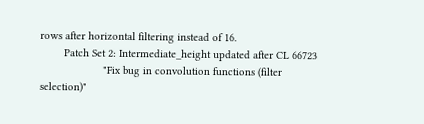rows after horizontal filtering instead of 16.
        Patch Set 2: Intermediate_height updated after CL 66723
                     "Fix bug in convolution functions (filter selection)"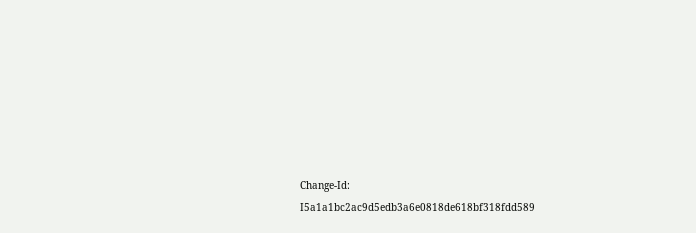Change-Id: I5a1a1bc2ac9d5edb3a6e0818de618bf318fdd589